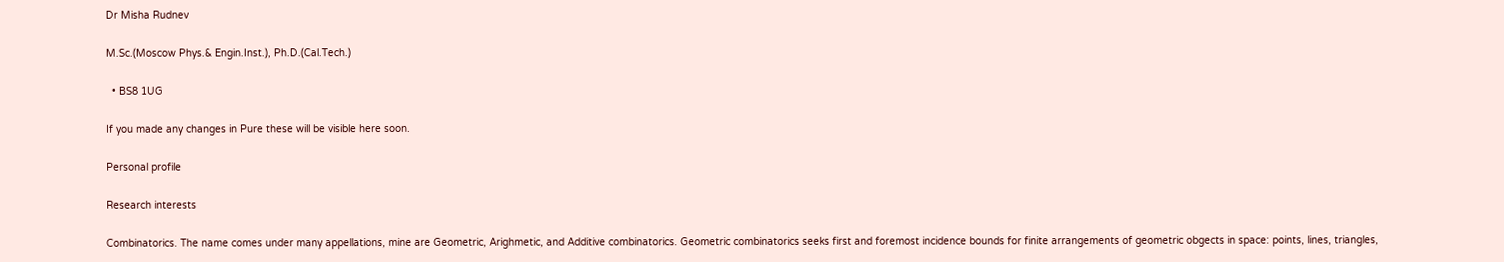Dr Misha Rudnev

M.Sc.(Moscow Phys.& Engin.Inst.), Ph.D.(Cal.Tech.)

  • BS8 1UG

If you made any changes in Pure these will be visible here soon.

Personal profile

Research interests

Combinatorics. The name comes under many appellations, mine are Geometric, Arighmetic, and Additive combinatorics. Geometric combinatorics seeks first and foremost incidence bounds for finite arrangements of geometric obgects in space: points, lines, triangles,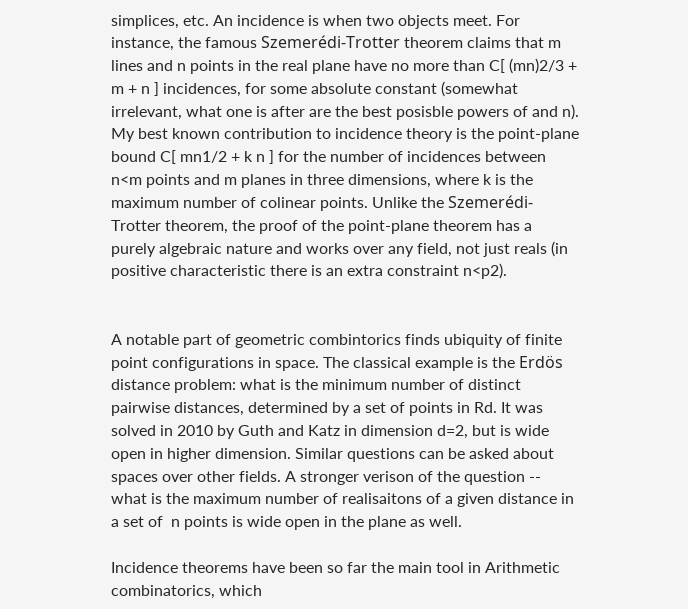simplices, etc. An incidence is when two objects meet. For instance, the famous Szemerédi-Trotter theorem claims that m lines and n points in the real plane have no more than C[ (mn)2/3 + m + n ] incidences, for some absolute constant (somewhat irrelevant, what one is after are the best posisble powers of and n). My best known contribution to incidence theory is the point-plane bound C[ mn1/2 + k n ] for the number of incidences between n<m points and m planes in three dimensions, where k is the maximum number of colinear points. Unlike the Szemerédi-Trotter theorem, the proof of the point-plane theorem has a purely algebraic nature and works over any field, not just reals (in positive characteristic there is an extra constraint n<p2).


A notable part of geometric combintorics finds ubiquity of finite point configurations in space. The classical example is the Erdös distance problem: what is the minimum number of distinct pairwise distances, determined by a set of points in Rd. It was solved in 2010 by Guth and Katz in dimension d=2, but is wide open in higher dimension. Similar questions can be asked about spaces over other fields. A stronger verison of the question -- what is the maximum number of realisaitons of a given distance in a set of  n points is wide open in the plane as well.

Incidence theorems have been so far the main tool in Arithmetic combinatorics, which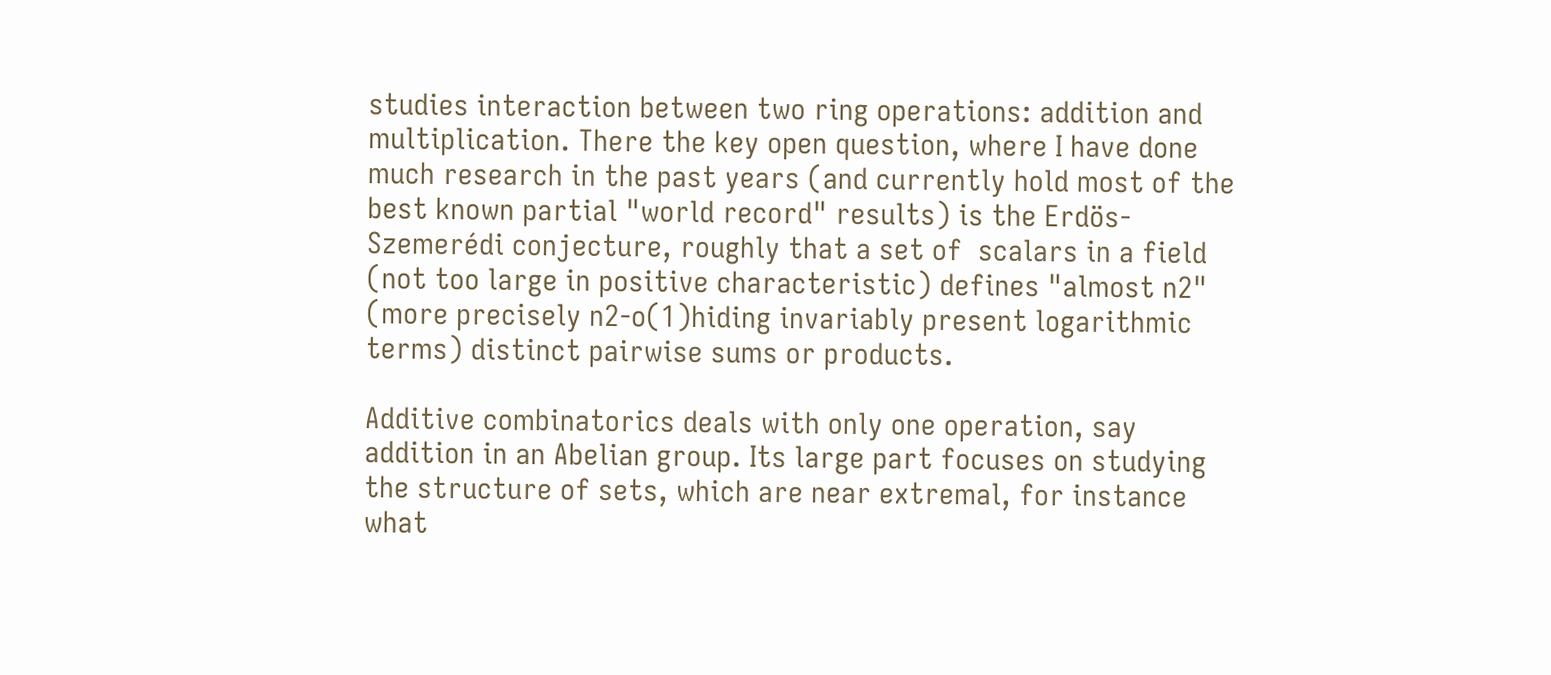studies interaction between two ring operations: addition and multiplication. There the key open question, where I have done much research in the past years (and currently hold most of the best known partial "world record" results) is the Erdös-Szemerédi conjecture, roughly that a set of  scalars in a field (not too large in positive characteristic) defines "almost n2" (more precisely n2-o(1)hiding invariably present logarithmic terms) distinct pairwise sums or products.

Additive combinatorics deals with only one operation, say addition in an Abelian group. Its large part focuses on studying the structure of sets, which are near extremal, for instance what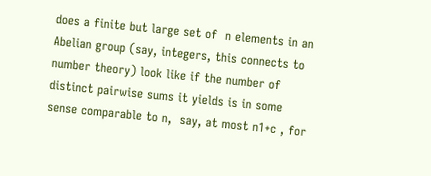does a finite but large set of  n elements in an Abelian group (say, integers, this connects to number theory) look like if the number of distinct pairwise sums it yields is in some sense comparable to n,  say, at most n1+c , for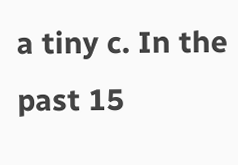a tiny c. In the past 15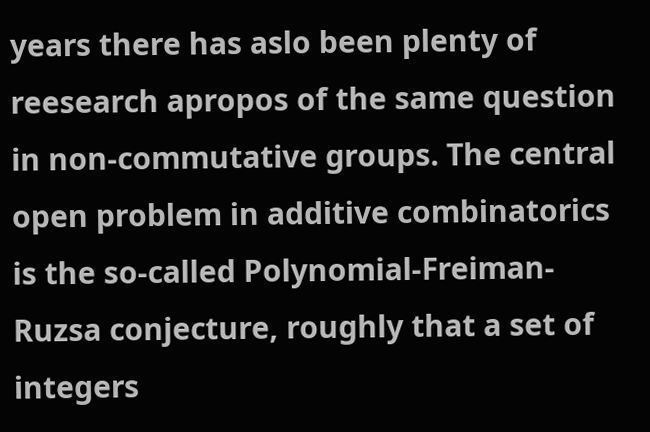years there has aslo been plenty of reesearch apropos of the same question in non-commutative groups. The central open problem in additive combinatorics is the so-called Polynomial-Freiman-Ruzsa conjecture, roughly that a set of integers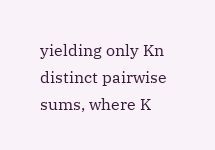yielding only Kn distinct pairwise sums, where K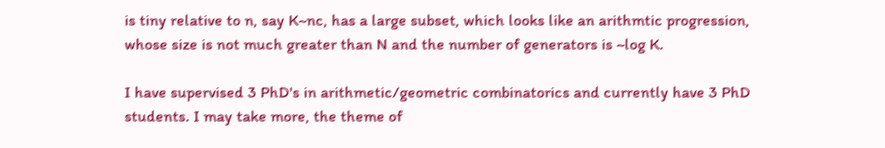is tiny relative to n, say K~nc, has a large subset, which looks like an arithmtic progression, whose size is not much greater than N and the number of generators is ~log K.

I have supervised 3 PhD's in arithmetic/geometric combinatorics and currently have 3 PhD students. I may take more, the theme of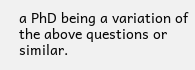a PhD being a variation of the above questions or similar.